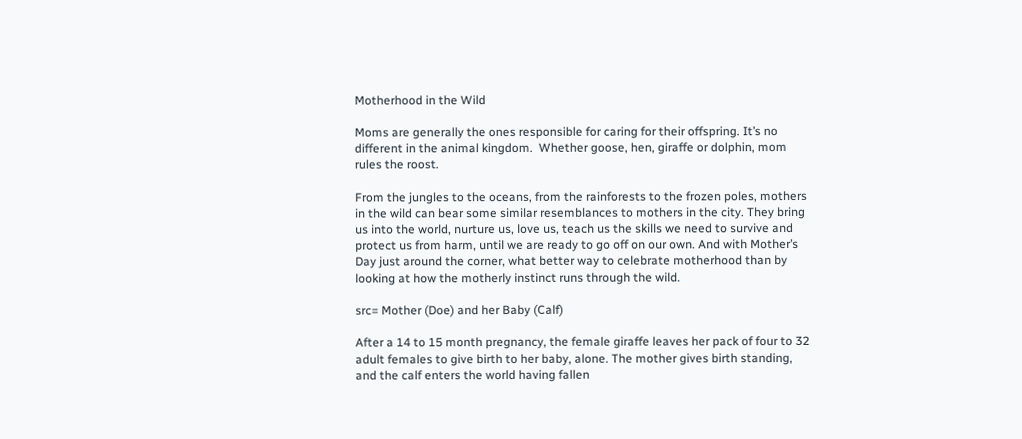Motherhood in the Wild

Moms are generally the ones responsible for caring for their offspring. It’s no different in the animal kingdom.  Whether goose, hen, giraffe or dolphin, mom rules the roost.

From the jungles to the oceans, from the rainforests to the frozen poles, mothers in the wild can bear some similar resemblances to mothers in the city. They bring us into the world, nurture us, love us, teach us the skills we need to survive and protect us from harm, until we are ready to go off on our own. And with Mother’s Day just around the corner, what better way to celebrate motherhood than by looking at how the motherly instinct runs through the wild.

src= Mother (Doe) and her Baby (Calf)

After a 14 to 15 month pregnancy, the female giraffe leaves her pack of four to 32 adult females to give birth to her baby, alone. The mother gives birth standing, and the calf enters the world having fallen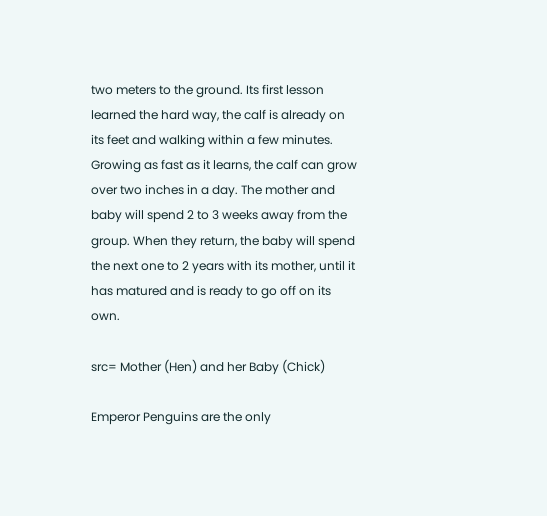two meters to the ground. Its first lesson learned the hard way, the calf is already on its feet and walking within a few minutes. Growing as fast as it learns, the calf can grow over two inches in a day. The mother and baby will spend 2 to 3 weeks away from the group. When they return, the baby will spend the next one to 2 years with its mother, until it has matured and is ready to go off on its own.

src= Mother (Hen) and her Baby (Chick)

Emperor Penguins are the only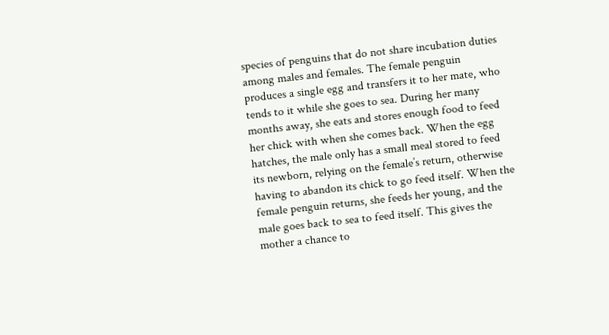species of penguins that do not share incubation duties among males and females. The female penguin produces a single egg and transfers it to her mate, who tends to it while she goes to sea. During her many months away, she eats and stores enough food to feed her chick with when she comes back. When the egg hatches, the male only has a small meal stored to feed its newborn, relying on the female’s return, otherwise having to abandon its chick to go feed itself. When the female penguin returns, she feeds her young, and the male goes back to sea to feed itself. This gives the mother a chance to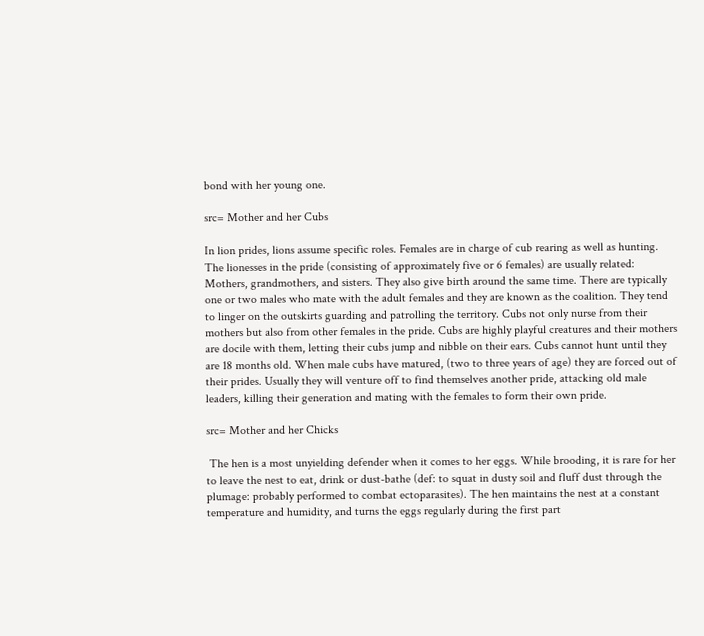bond with her young one.

src= Mother and her Cubs

In lion prides, lions assume specific roles. Females are in charge of cub rearing as well as hunting. The lionesses in the pride (consisting of approximately five or 6 females) are usually related: Mothers, grandmothers, and sisters. They also give birth around the same time. There are typically one or two males who mate with the adult females and they are known as the coalition. They tend to linger on the outskirts guarding and patrolling the territory. Cubs not only nurse from their mothers but also from other females in the pride. Cubs are highly playful creatures and their mothers are docile with them, letting their cubs jump and nibble on their ears. Cubs cannot hunt until they are 18 months old. When male cubs have matured, (two to three years of age) they are forced out of their prides. Usually they will venture off to find themselves another pride, attacking old male leaders, killing their generation and mating with the females to form their own pride.

src= Mother and her Chicks

 The hen is a most unyielding defender when it comes to her eggs. While brooding, it is rare for her to leave the nest to eat, drink or dust-bathe (def: to squat in dusty soil and fluff dust through the plumage: probably performed to combat ectoparasites). The hen maintains the nest at a constant temperature and humidity, and turns the eggs regularly during the first part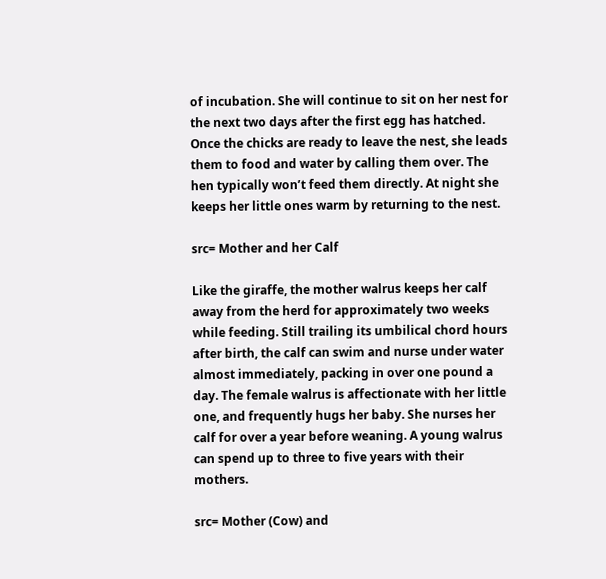of incubation. She will continue to sit on her nest for the next two days after the first egg has hatched. Once the chicks are ready to leave the nest, she leads them to food and water by calling them over. The hen typically won’t feed them directly. At night she keeps her little ones warm by returning to the nest.

src= Mother and her Calf

Like the giraffe, the mother walrus keeps her calf away from the herd for approximately two weeks while feeding. Still trailing its umbilical chord hours after birth, the calf can swim and nurse under water almost immediately, packing in over one pound a day. The female walrus is affectionate with her little one, and frequently hugs her baby. She nurses her calf for over a year before weaning. A young walrus can spend up to three to five years with their mothers.

src= Mother (Cow) and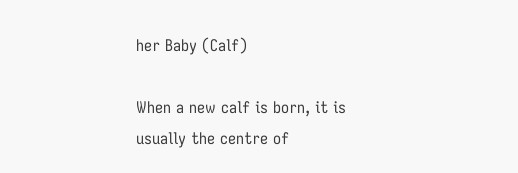her Baby (Calf)

When a new calf is born, it is usually the centre of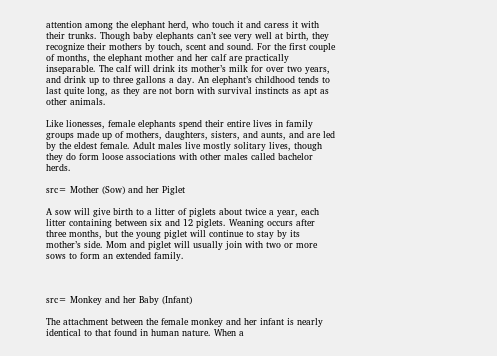attention among the elephant herd, who touch it and caress it with their trunks. Though baby elephants can’t see very well at birth, they recognize their mothers by touch, scent and sound. For the first couple of months, the elephant mother and her calf are practically inseparable. The calf will drink its mother’s milk for over two years, and drink up to three gallons a day. An elephant’s childhood tends to last quite long, as they are not born with survival instincts as apt as other animals.

Like lionesses, female elephants spend their entire lives in family groups made up of mothers, daughters, sisters, and aunts, and are led by the eldest female. Adult males live mostly solitary lives, though they do form loose associations with other males called bachelor herds.

src= Mother (Sow) and her Piglet

A sow will give birth to a litter of piglets about twice a year, each litter containing between six and 12 piglets. Weaning occurs after three months, but the young piglet will continue to stay by its mother’s side. Mom and piglet will usually join with two or more sows to form an extended family.



src= Monkey and her Baby (Infant)

The attachment between the female monkey and her infant is nearly identical to that found in human nature. When a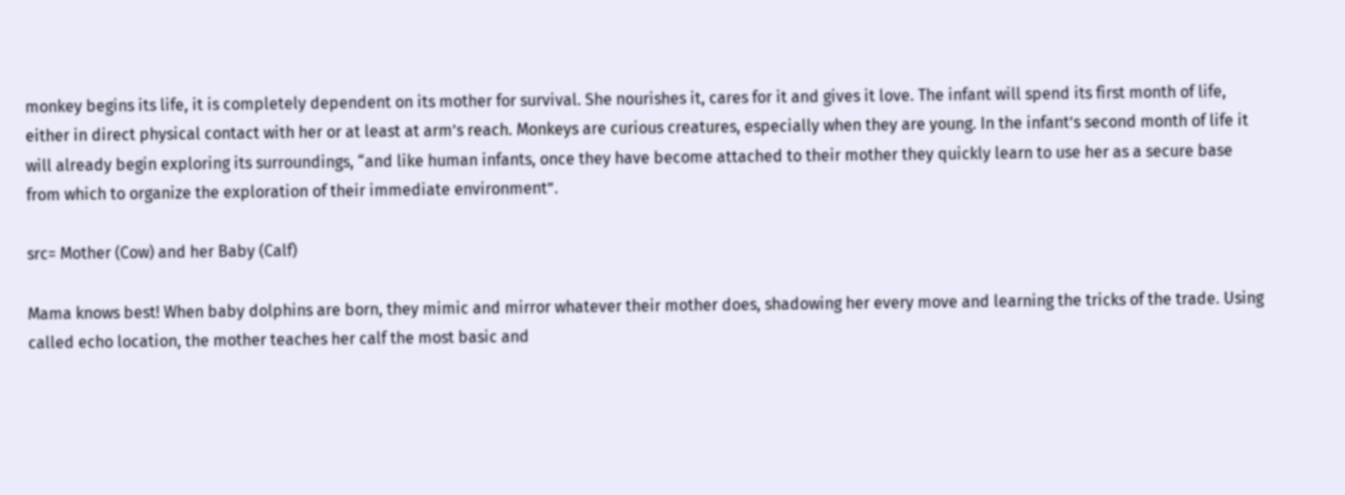monkey begins its life, it is completely dependent on its mother for survival. She nourishes it, cares for it and gives it love. The infant will spend its first month of life, either in direct physical contact with her or at least at arm’s reach. Monkeys are curious creatures, especially when they are young. In the infant’s second month of life it will already begin exploring its surroundings, “and like human infants, once they have become attached to their mother they quickly learn to use her as a secure base from which to organize the exploration of their immediate environment”.

src= Mother (Cow) and her Baby (Calf)

Mama knows best! When baby dolphins are born, they mimic and mirror whatever their mother does, shadowing her every move and learning the tricks of the trade. Using called echo location, the mother teaches her calf the most basic and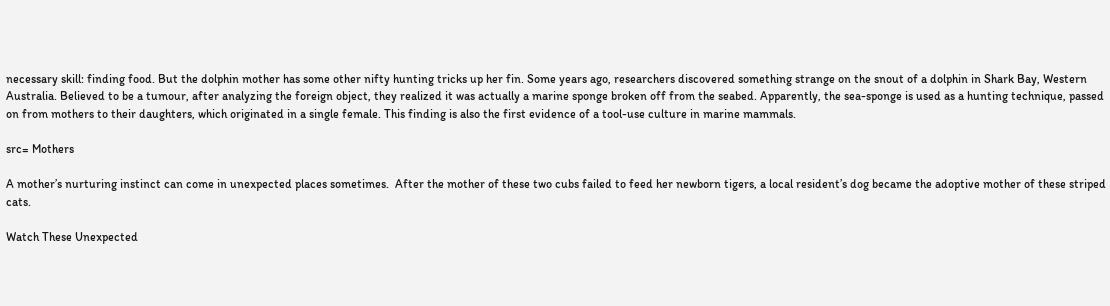necessary skill: finding food. But the dolphin mother has some other nifty hunting tricks up her fin. Some years ago, researchers discovered something strange on the snout of a dolphin in Shark Bay, Western Australia. Believed to be a tumour, after analyzing the foreign object, they realized it was actually a marine sponge broken off from the seabed. Apparently, the sea-sponge is used as a hunting technique, passed on from mothers to their daughters, which originated in a single female. This finding is also the first evidence of a tool-use culture in marine mammals.

src= Mothers

A mother’s nurturing instinct can come in unexpected places sometimes.  After the mother of these two cubs failed to feed her newborn tigers, a local resident’s dog became the adoptive mother of these striped cats.

Watch These Unexpected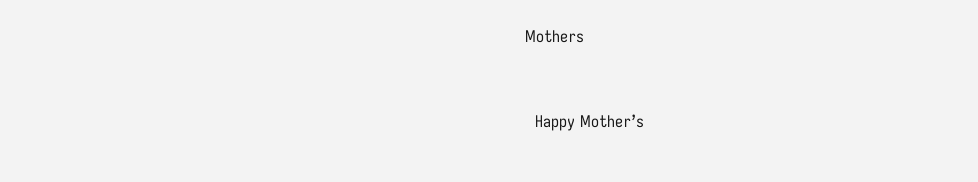Mothers


  Happy Mother’s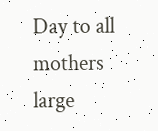Day to all mothers large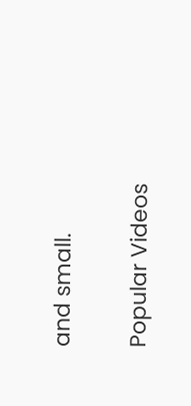and small.

Popular Videos